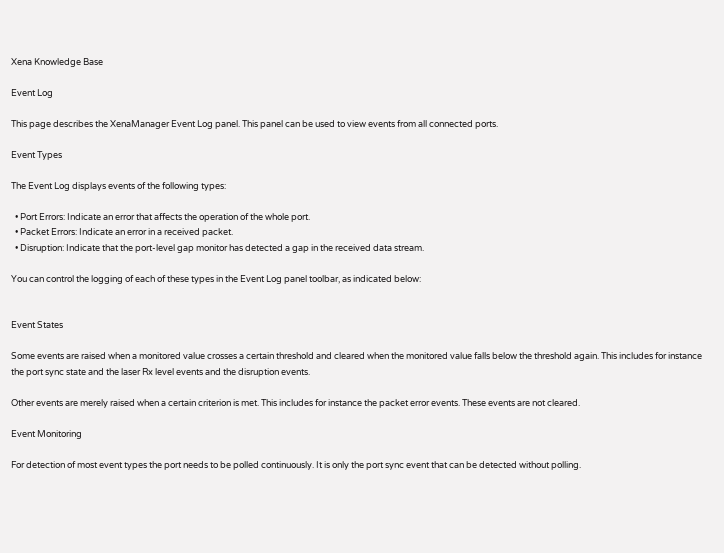Xena Knowledge Base

Event Log

This page describes the XenaManager Event Log panel. This panel can be used to view events from all connected ports.

Event Types

The Event Log displays events of the following types:

  • Port Errors: Indicate an error that affects the operation of the whole port.
  • Packet Errors: Indicate an error in a received packet.
  • Disruption: Indicate that the port-level gap monitor has detected a gap in the received data stream.

You can control the logging of each of these types in the Event Log panel toolbar, as indicated below:


Event States

Some events are raised when a monitored value crosses a certain threshold and cleared when the monitored value falls below the threshold again. This includes for instance the port sync state and the laser Rx level events and the disruption events.

Other events are merely raised when a certain criterion is met. This includes for instance the packet error events. These events are not cleared.

Event Monitoring

For detection of most event types the port needs to be polled continuously. It is only the port sync event that can be detected without polling.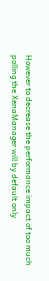However to decrease the performance impact of too much polling the XenaManager will by default only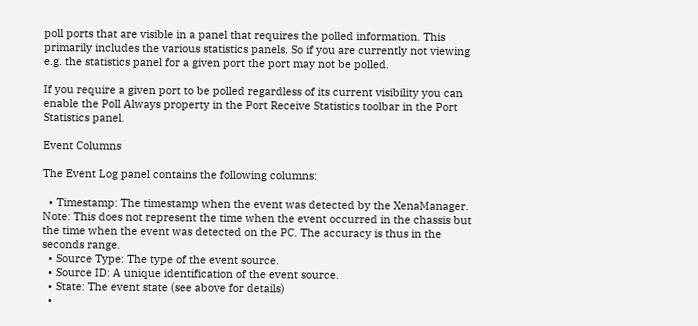poll ports that are visible in a panel that requires the polled information. This primarily includes the various statistics panels. So if you are currently not viewing e.g. the statistics panel for a given port the port may not be polled.

If you require a given port to be polled regardless of its current visibility you can enable the Poll Always property in the Port Receive Statistics toolbar in the Port Statistics panel.

Event Columns

The Event Log panel contains the following columns:

  • Timestamp: The timestamp when the event was detected by the XenaManager. Note: This does not represent the time when the event occurred in the chassis but the time when the event was detected on the PC. The accuracy is thus in the seconds range.
  • Source Type: The type of the event source.
  • Source ID: A unique identification of the event source.
  • State: The event state (see above for details)
  •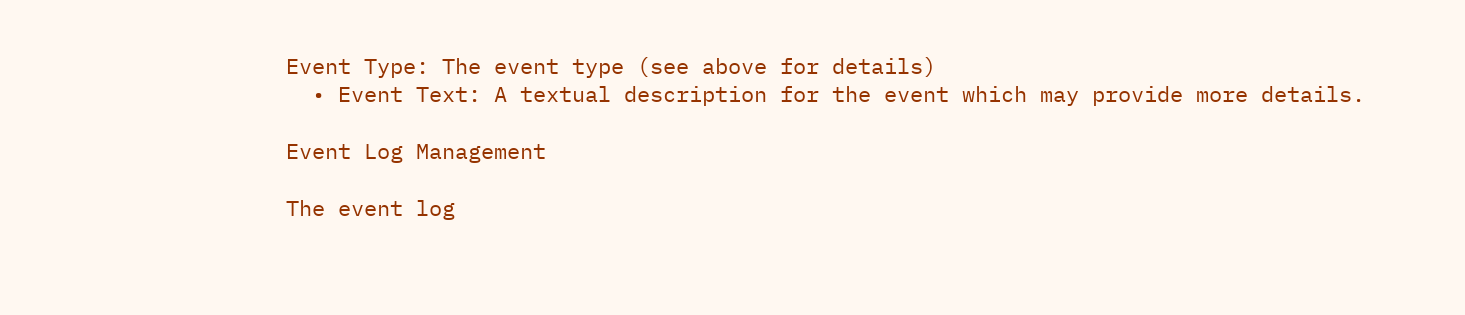Event Type: The event type (see above for details)
  • Event Text: A textual description for the event which may provide more details.

Event Log Management

The event log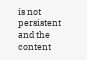is not persistent and the content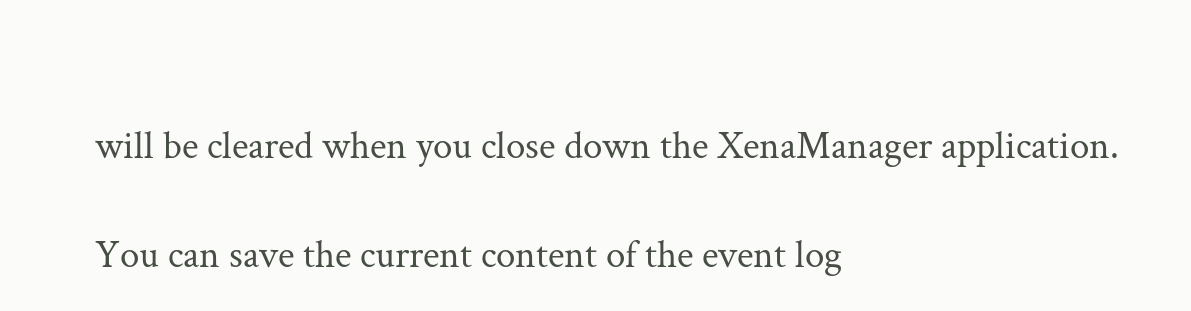will be cleared when you close down the XenaManager application.

You can save the current content of the event log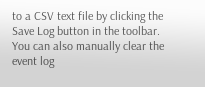to a CSV text file by clicking the Save Log button in the toolbar. You can also manually clear the event log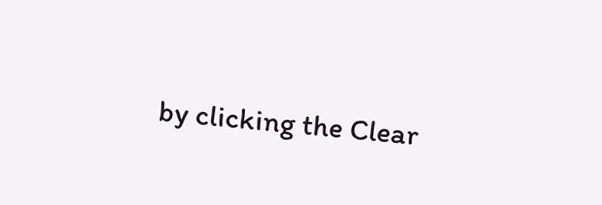by clicking the Clear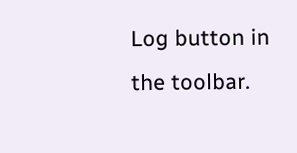Log button in the toolbar.